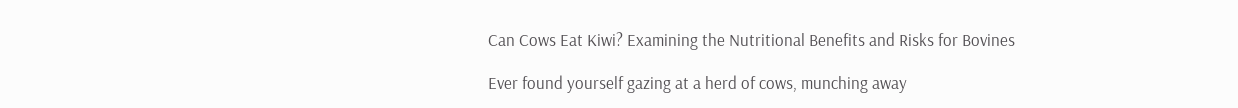Can Cows Eat Kiwi? Examining the Nutritional Benefits and Risks for Bovines

Ever found yourself gazing at a herd of cows, munching away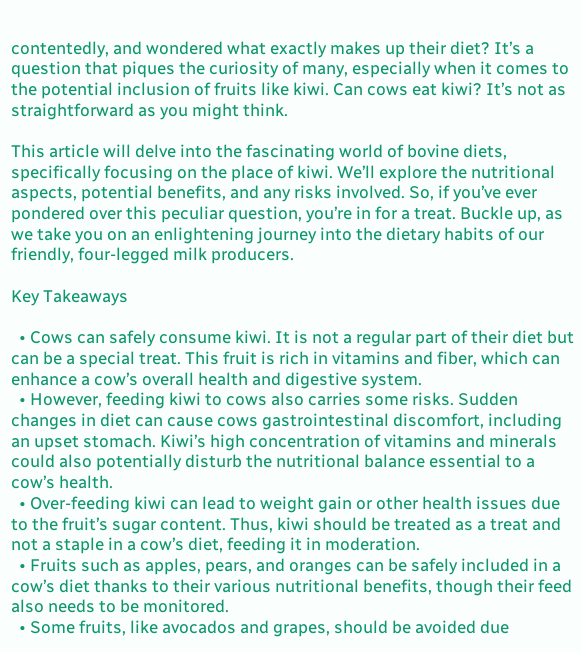contentedly, and wondered what exactly makes up their diet? It’s a question that piques the curiosity of many, especially when it comes to the potential inclusion of fruits like kiwi. Can cows eat kiwi? It’s not as straightforward as you might think.

This article will delve into the fascinating world of bovine diets, specifically focusing on the place of kiwi. We’ll explore the nutritional aspects, potential benefits, and any risks involved. So, if you’ve ever pondered over this peculiar question, you’re in for a treat. Buckle up, as we take you on an enlightening journey into the dietary habits of our friendly, four-legged milk producers.

Key Takeaways

  • Cows can safely consume kiwi. It is not a regular part of their diet but can be a special treat. This fruit is rich in vitamins and fiber, which can enhance a cow’s overall health and digestive system.
  • However, feeding kiwi to cows also carries some risks. Sudden changes in diet can cause cows gastrointestinal discomfort, including an upset stomach. Kiwi’s high concentration of vitamins and minerals could also potentially disturb the nutritional balance essential to a cow’s health.
  • Over-feeding kiwi can lead to weight gain or other health issues due to the fruit’s sugar content. Thus, kiwi should be treated as a treat and not a staple in a cow’s diet, feeding it in moderation.
  • Fruits such as apples, pears, and oranges can be safely included in a cow’s diet thanks to their various nutritional benefits, though their feed also needs to be monitored.
  • Some fruits, like avocados and grapes, should be avoided due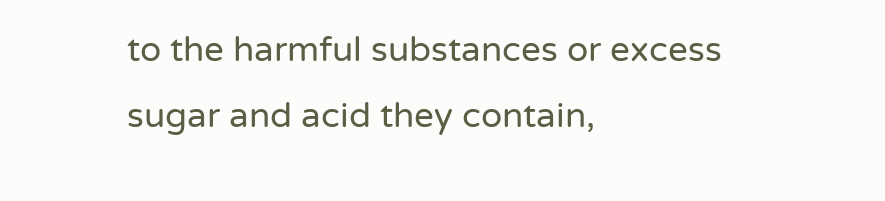to the harmful substances or excess sugar and acid they contain,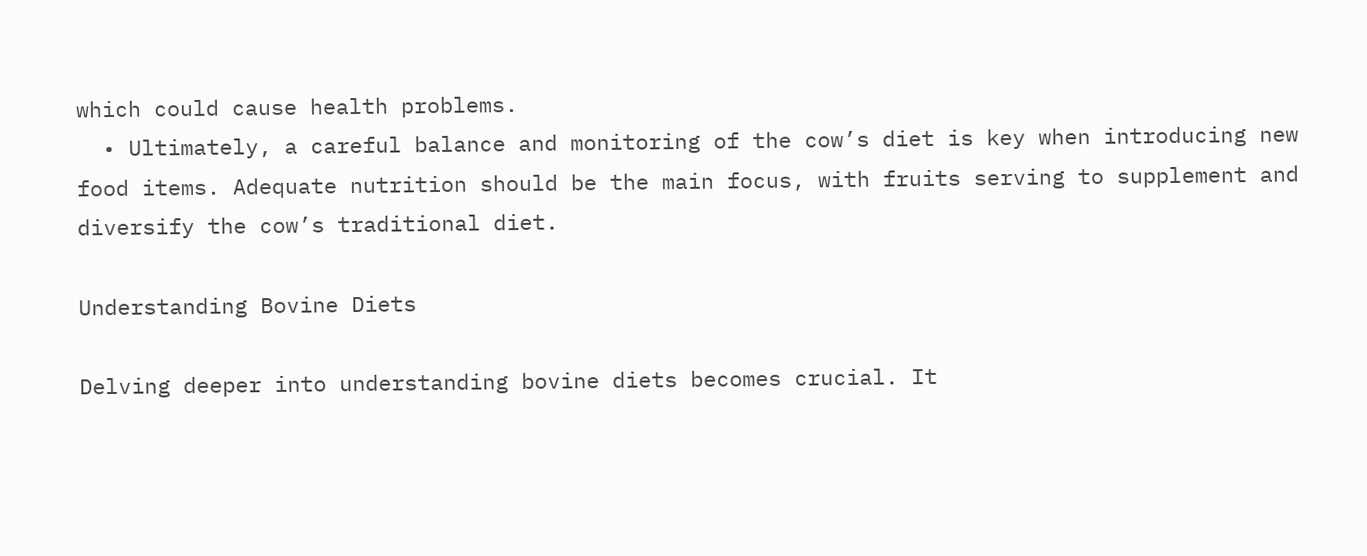which could cause health problems.
  • Ultimately, a careful balance and monitoring of the cow’s diet is key when introducing new food items. Adequate nutrition should be the main focus, with fruits serving to supplement and diversify the cow’s traditional diet.

Understanding Bovine Diets

Delving deeper into understanding bovine diets becomes crucial. It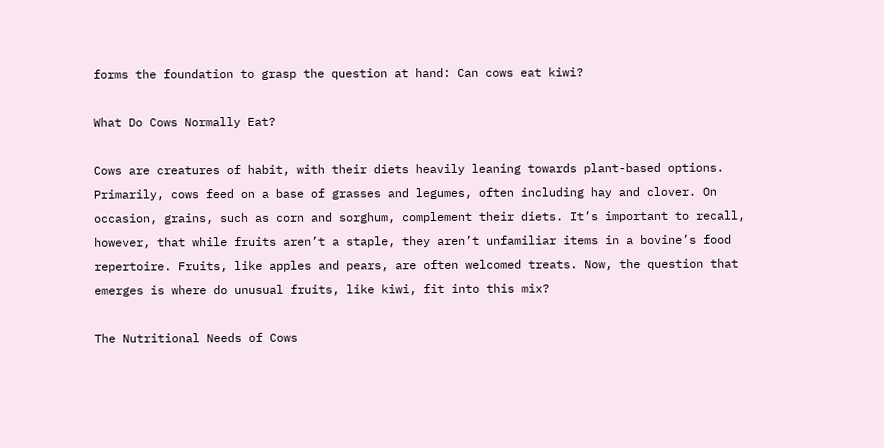forms the foundation to grasp the question at hand: Can cows eat kiwi?

What Do Cows Normally Eat?

Cows are creatures of habit, with their diets heavily leaning towards plant-based options. Primarily, cows feed on a base of grasses and legumes, often including hay and clover. On occasion, grains, such as corn and sorghum, complement their diets. It’s important to recall, however, that while fruits aren’t a staple, they aren’t unfamiliar items in a bovine’s food repertoire. Fruits, like apples and pears, are often welcomed treats. Now, the question that emerges is where do unusual fruits, like kiwi, fit into this mix?

The Nutritional Needs of Cows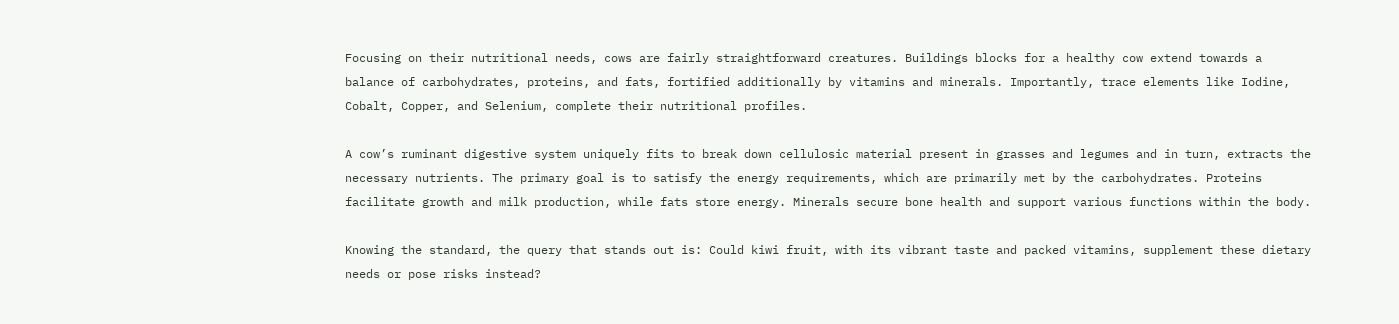Focusing on their nutritional needs, cows are fairly straightforward creatures. Buildings blocks for a healthy cow extend towards a balance of carbohydrates, proteins, and fats, fortified additionally by vitamins and minerals. Importantly, trace elements like Iodine, Cobalt, Copper, and Selenium, complete their nutritional profiles.

A cow’s ruminant digestive system uniquely fits to break down cellulosic material present in grasses and legumes and in turn, extracts the necessary nutrients. The primary goal is to satisfy the energy requirements, which are primarily met by the carbohydrates. Proteins facilitate growth and milk production, while fats store energy. Minerals secure bone health and support various functions within the body.

Knowing the standard, the query that stands out is: Could kiwi fruit, with its vibrant taste and packed vitamins, supplement these dietary needs or pose risks instead?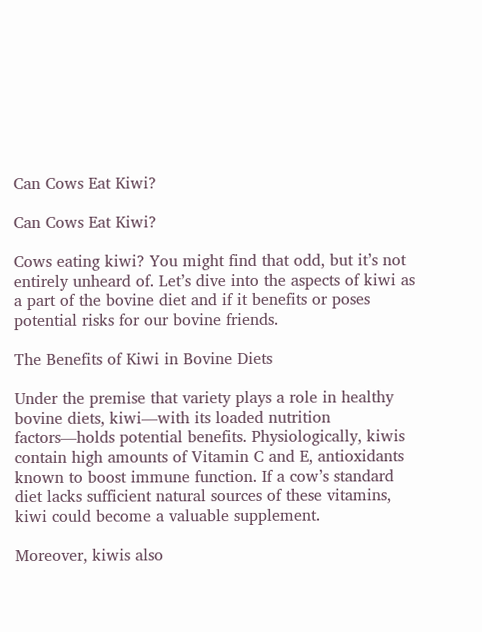Can Cows Eat Kiwi?

Can Cows Eat Kiwi?

Cows eating kiwi? You might find that odd, but it’s not entirely unheard of. Let’s dive into the aspects of kiwi as a part of the bovine diet and if it benefits or poses potential risks for our bovine friends.

The Benefits of Kiwi in Bovine Diets

Under the premise that variety plays a role in healthy bovine diets, kiwi—with its loaded nutrition factors—holds potential benefits. Physiologically, kiwis contain high amounts of Vitamin C and E, antioxidants known to boost immune function. If a cow’s standard diet lacks sufficient natural sources of these vitamins, kiwi could become a valuable supplement.

Moreover, kiwis also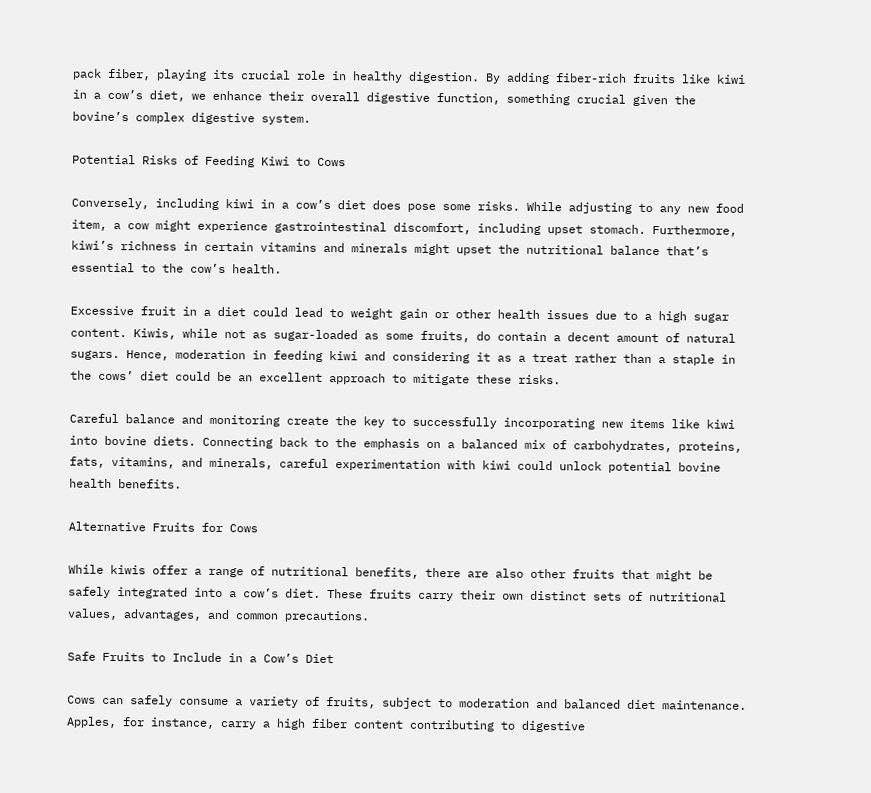pack fiber, playing its crucial role in healthy digestion. By adding fiber-rich fruits like kiwi in a cow’s diet, we enhance their overall digestive function, something crucial given the bovine’s complex digestive system.

Potential Risks of Feeding Kiwi to Cows

Conversely, including kiwi in a cow’s diet does pose some risks. While adjusting to any new food item, a cow might experience gastrointestinal discomfort, including upset stomach. Furthermore, kiwi’s richness in certain vitamins and minerals might upset the nutritional balance that’s essential to the cow’s health.

Excessive fruit in a diet could lead to weight gain or other health issues due to a high sugar content. Kiwis, while not as sugar-loaded as some fruits, do contain a decent amount of natural sugars. Hence, moderation in feeding kiwi and considering it as a treat rather than a staple in the cows’ diet could be an excellent approach to mitigate these risks.

Careful balance and monitoring create the key to successfully incorporating new items like kiwi into bovine diets. Connecting back to the emphasis on a balanced mix of carbohydrates, proteins, fats, vitamins, and minerals, careful experimentation with kiwi could unlock potential bovine health benefits.

Alternative Fruits for Cows

While kiwis offer a range of nutritional benefits, there are also other fruits that might be safely integrated into a cow’s diet. These fruits carry their own distinct sets of nutritional values, advantages, and common precautions.

Safe Fruits to Include in a Cow’s Diet

Cows can safely consume a variety of fruits, subject to moderation and balanced diet maintenance. Apples, for instance, carry a high fiber content contributing to digestive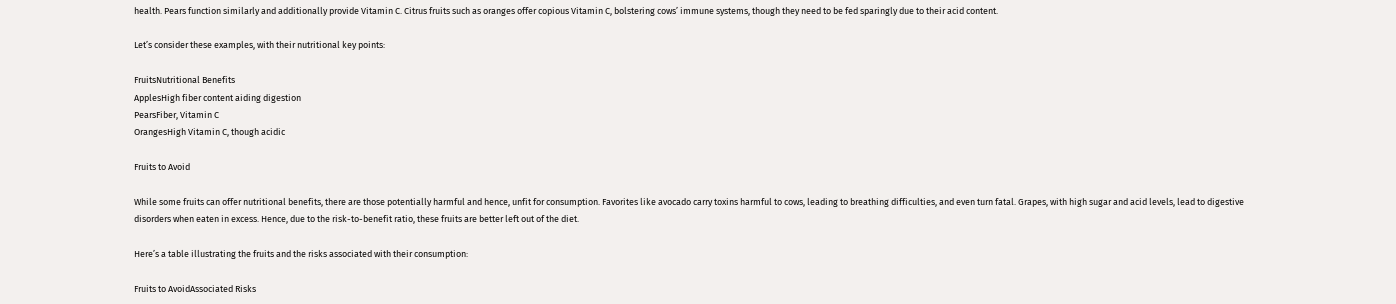health. Pears function similarly and additionally provide Vitamin C. Citrus fruits such as oranges offer copious Vitamin C, bolstering cows’ immune systems, though they need to be fed sparingly due to their acid content.

Let’s consider these examples, with their nutritional key points:

FruitsNutritional Benefits
ApplesHigh fiber content aiding digestion
PearsFiber, Vitamin C
OrangesHigh Vitamin C, though acidic

Fruits to Avoid

While some fruits can offer nutritional benefits, there are those potentially harmful and hence, unfit for consumption. Favorites like avocado carry toxins harmful to cows, leading to breathing difficulties, and even turn fatal. Grapes, with high sugar and acid levels, lead to digestive disorders when eaten in excess. Hence, due to the risk-to-benefit ratio, these fruits are better left out of the diet.

Here’s a table illustrating the fruits and the risks associated with their consumption:

Fruits to AvoidAssociated Risks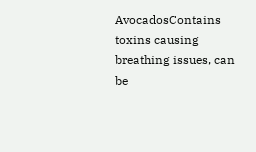AvocadosContains toxins causing breathing issues, can be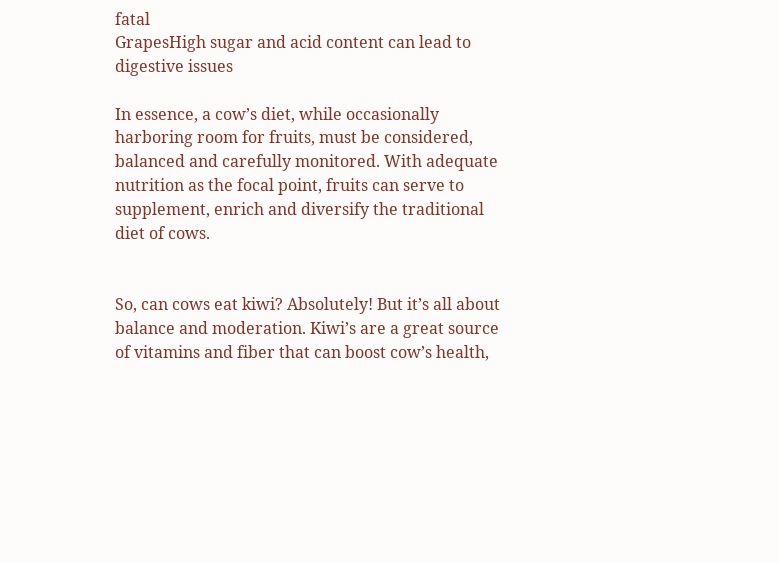fatal
GrapesHigh sugar and acid content can lead to digestive issues

In essence, a cow’s diet, while occasionally harboring room for fruits, must be considered, balanced and carefully monitored. With adequate nutrition as the focal point, fruits can serve to supplement, enrich and diversify the traditional diet of cows.


So, can cows eat kiwi? Absolutely! But it’s all about balance and moderation. Kiwi’s are a great source of vitamins and fiber that can boost cow’s health,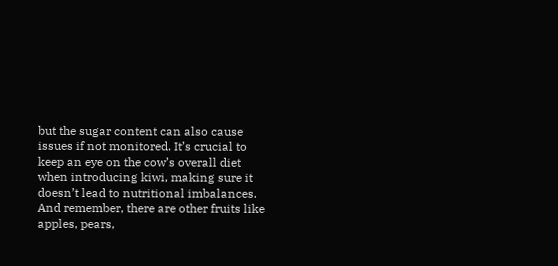but the sugar content can also cause issues if not monitored. It’s crucial to keep an eye on the cow’s overall diet when introducing kiwi, making sure it doesn’t lead to nutritional imbalances. And remember, there are other fruits like apples, pears,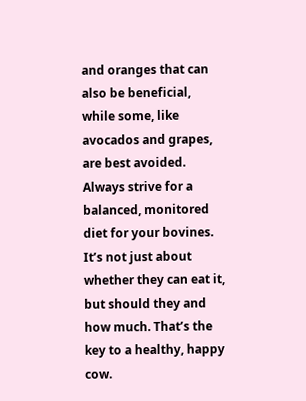and oranges that can also be beneficial, while some, like avocados and grapes, are best avoided. Always strive for a balanced, monitored diet for your bovines. It’s not just about whether they can eat it, but should they and how much. That’s the key to a healthy, happy cow.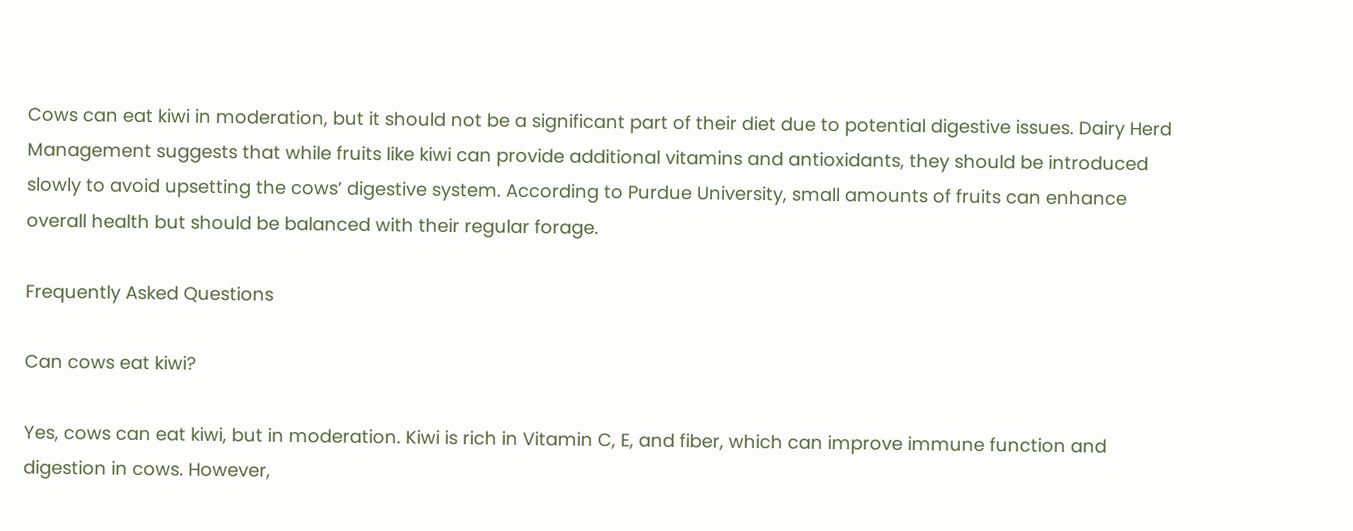Cows can eat kiwi in moderation, but it should not be a significant part of their diet due to potential digestive issues. Dairy Herd Management suggests that while fruits like kiwi can provide additional vitamins and antioxidants, they should be introduced slowly to avoid upsetting the cows’ digestive system. According to Purdue University, small amounts of fruits can enhance overall health but should be balanced with their regular forage.

Frequently Asked Questions

Can cows eat kiwi?

Yes, cows can eat kiwi, but in moderation. Kiwi is rich in Vitamin C, E, and fiber, which can improve immune function and digestion in cows. However,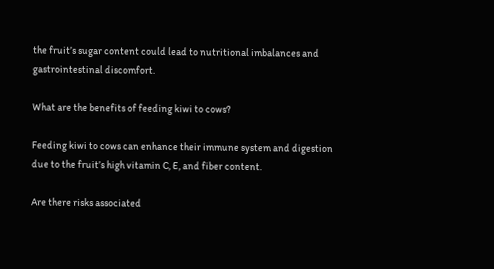the fruit’s sugar content could lead to nutritional imbalances and gastrointestinal discomfort.

What are the benefits of feeding kiwi to cows?

Feeding kiwi to cows can enhance their immune system and digestion due to the fruit’s high vitamin C, E, and fiber content.

Are there risks associated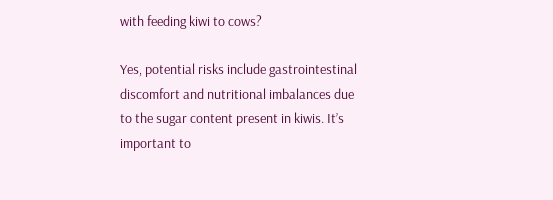with feeding kiwi to cows?

Yes, potential risks include gastrointestinal discomfort and nutritional imbalances due to the sugar content present in kiwis. It’s important to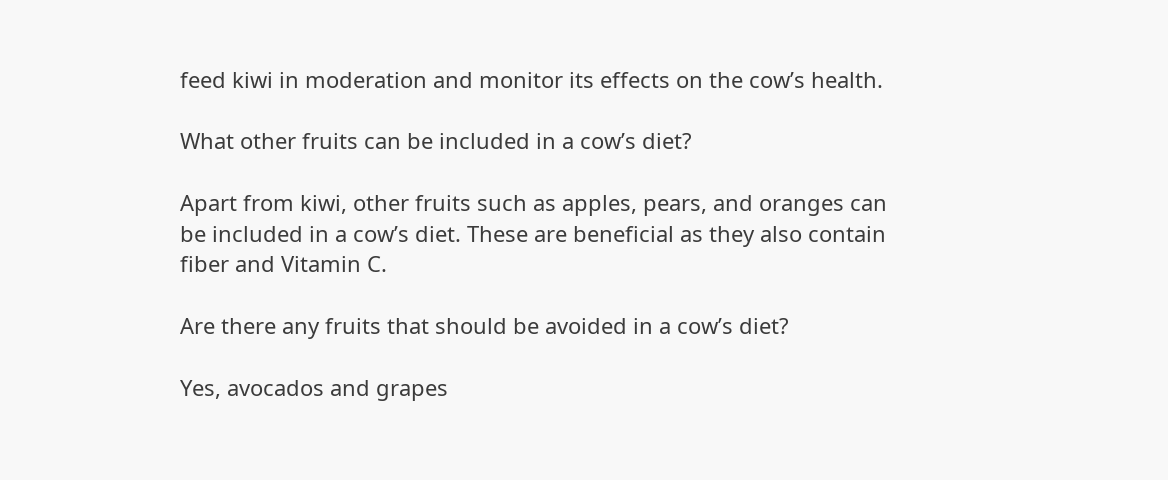feed kiwi in moderation and monitor its effects on the cow’s health.

What other fruits can be included in a cow’s diet?

Apart from kiwi, other fruits such as apples, pears, and oranges can be included in a cow’s diet. These are beneficial as they also contain fiber and Vitamin C.

Are there any fruits that should be avoided in a cow’s diet?

Yes, avocados and grapes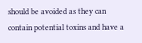should be avoided as they can contain potential toxins and have a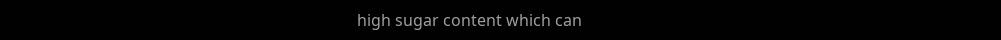high sugar content which can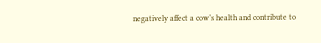negatively affect a cow’s health and contribute to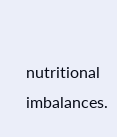nutritional imbalances.